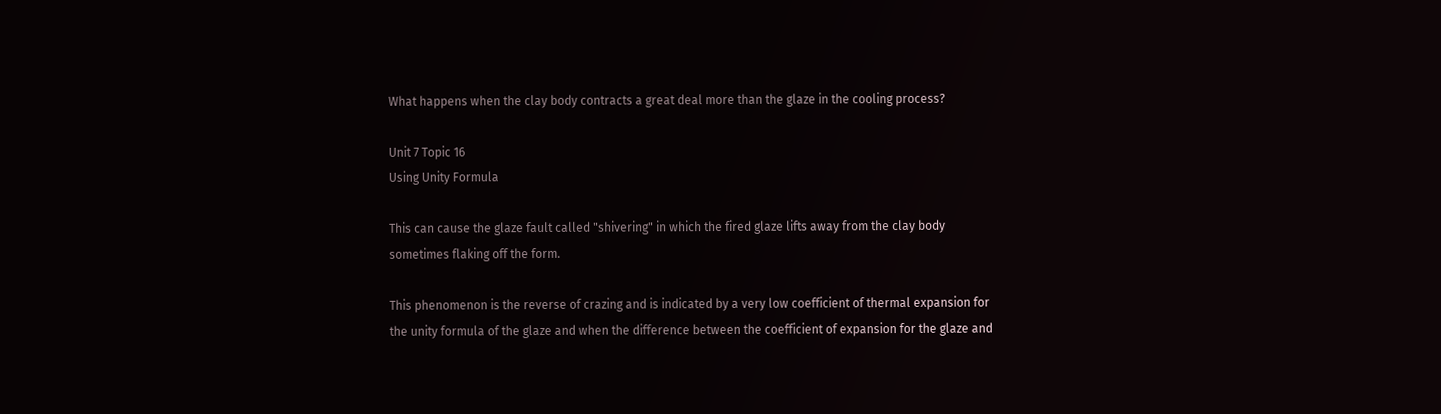What happens when the clay body contracts a great deal more than the glaze in the cooling process?

Unit 7 Topic 16
Using Unity Formula

This can cause the glaze fault called "shivering" in which the fired glaze lifts away from the clay body sometimes flaking off the form.

This phenomenon is the reverse of crazing and is indicated by a very low coefficient of thermal expansion for the unity formula of the glaze and when the difference between the coefficient of expansion for the glaze and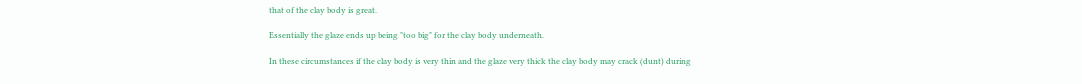that of the clay body is great.

Essentially the glaze ends up being "too big" for the clay body underneath.

In these circumstances if the clay body is very thin and the glaze very thick the clay body may crack (dunt) during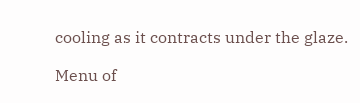cooling as it contracts under the glaze.

Menu of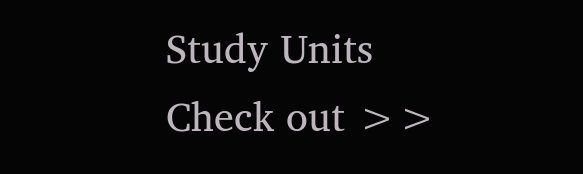Study Units
Check out >>